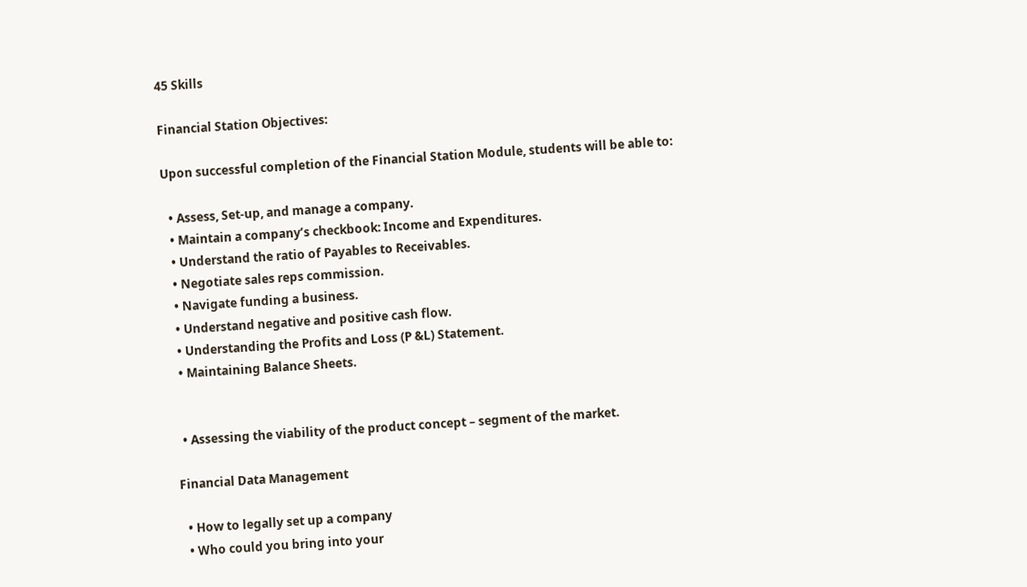45 Skills

Financial Station Objectives:

Upon successful completion of the Financial Station Module, students will be able to:

  • Assess, Set-up, and manage a company.
  • Maintain a company’s checkbook: Income and Expenditures.
  • Understand the ratio of Payables to Receivables.
  • Negotiate sales reps commission.
  • Navigate funding a business.
  • Understand negative and positive cash flow.
  • Understanding the Profits and Loss (P &L) Statement.
  • Maintaining Balance Sheets.


  • Assessing the viability of the product concept – segment of the market.

Financial Data Management

  • How to legally set up a company
  • Who could you bring into your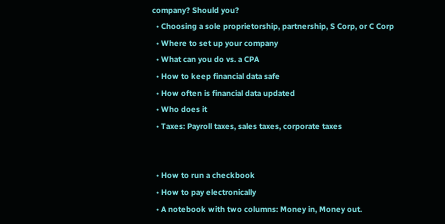company? Should you?
  • Choosing a sole proprietorship, partnership, S Corp, or C Corp
  • Where to set up your company
  • What can you do vs. a CPA
  • How to keep financial data safe
  • How often is financial data updated
  • Who does it
  • Taxes: Payroll taxes, sales taxes, corporate taxes


  • How to run a checkbook
  • How to pay electronically
  • A notebook with two columns: Money in, Money out.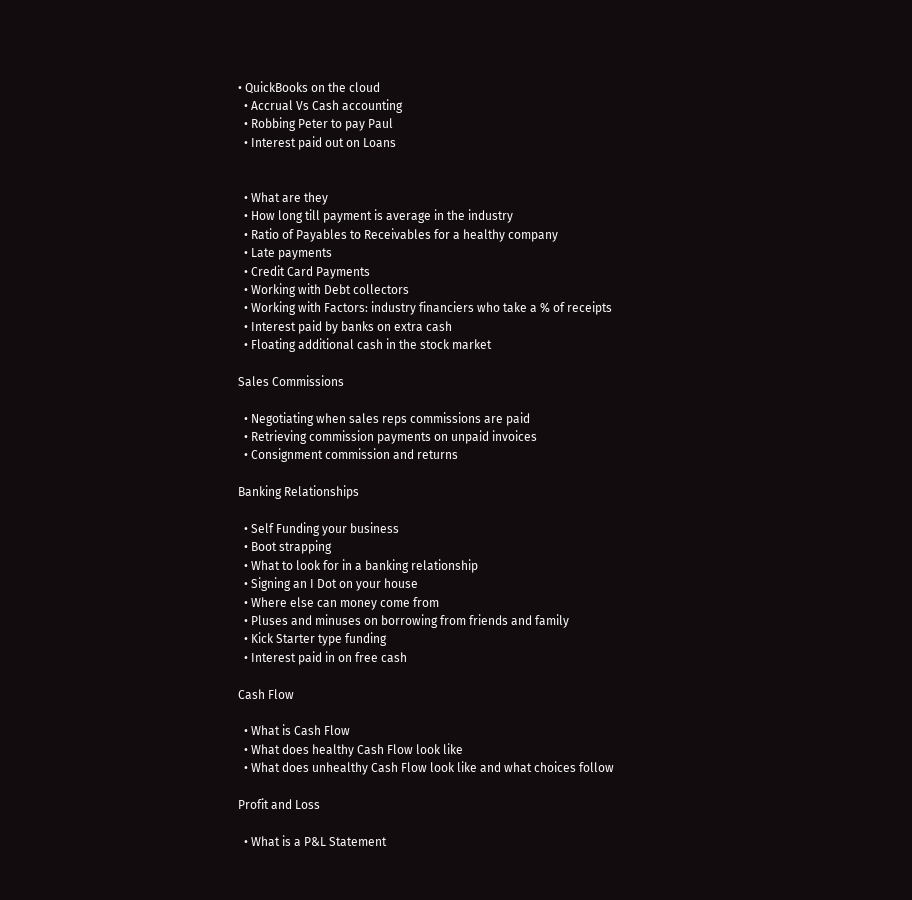• QuickBooks on the cloud
  • Accrual Vs Cash accounting
  • Robbing Peter to pay Paul
  • Interest paid out on Loans


  • What are they
  • How long till payment is average in the industry
  • Ratio of Payables to Receivables for a healthy company
  • Late payments
  • Credit Card Payments
  • Working with Debt collectors
  • Working with Factors: industry financiers who take a % of receipts
  • Interest paid by banks on extra cash
  • Floating additional cash in the stock market

Sales Commissions

  • Negotiating when sales reps commissions are paid
  • Retrieving commission payments on unpaid invoices
  • Consignment commission and returns

Banking Relationships

  • Self Funding your business
  • Boot strapping
  • What to look for in a banking relationship
  • Signing an I Dot on your house
  • Where else can money come from
  • Pluses and minuses on borrowing from friends and family
  • Kick Starter type funding
  • Interest paid in on free cash

Cash Flow

  • What is Cash Flow
  • What does healthy Cash Flow look like
  • What does unhealthy Cash Flow look like and what choices follow

Profit and Loss

  • What is a P&L Statement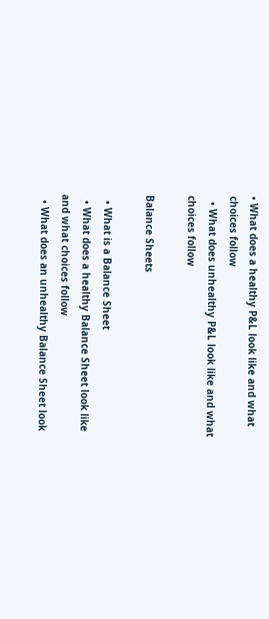• What does a healthy P&L look like and what choices follow
  • What does unhealthy P&L look like and what choices follow

Balance Sheets

  • What is a Balance Sheet
  • What does a healthy Balance Sheet look like and what choices follow
  • What does an unhealthy Balance Sheet look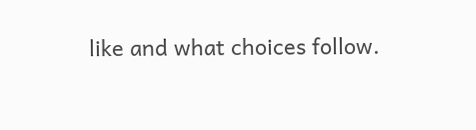like and what choices follow.